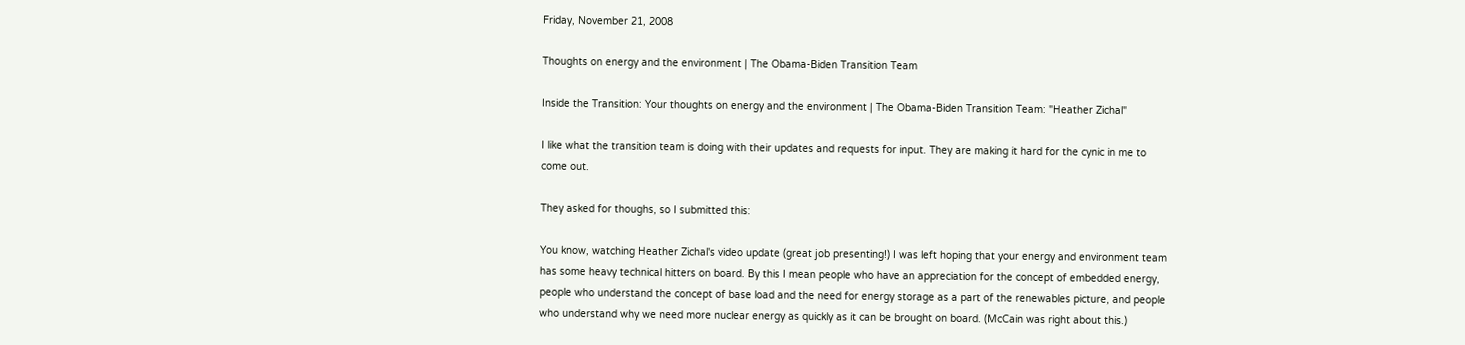Friday, November 21, 2008

Thoughts on energy and the environment | The Obama-Biden Transition Team

Inside the Transition: Your thoughts on energy and the environment | The Obama-Biden Transition Team: "Heather Zichal"

I like what the transition team is doing with their updates and requests for input. They are making it hard for the cynic in me to come out.

They asked for thoughs, so I submitted this:

You know, watching Heather Zichal's video update (great job presenting!) I was left hoping that your energy and environment team has some heavy technical hitters on board. By this I mean people who have an appreciation for the concept of embedded energy, people who understand the concept of base load and the need for energy storage as a part of the renewables picture, and people who understand why we need more nuclear energy as quickly as it can be brought on board. (McCain was right about this.)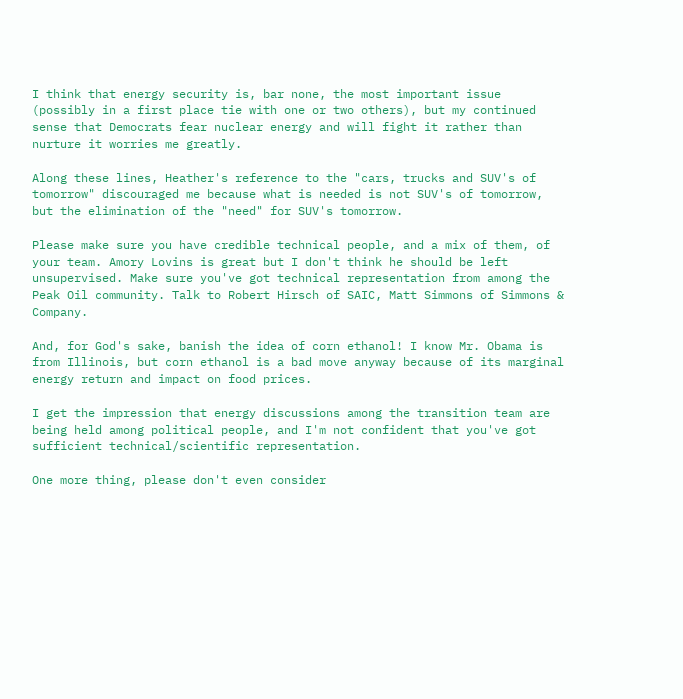I think that energy security is, bar none, the most important issue (possibly in a first place tie with one or two others), but my continued sense that Democrats fear nuclear energy and will fight it rather than nurture it worries me greatly.

Along these lines, Heather's reference to the "cars, trucks and SUV's of tomorrow" discouraged me because what is needed is not SUV's of tomorrow, but the elimination of the "need" for SUV's tomorrow.

Please make sure you have credible technical people, and a mix of them, of your team. Amory Lovins is great but I don't think he should be left unsupervised. Make sure you've got technical representation from among the Peak Oil community. Talk to Robert Hirsch of SAIC, Matt Simmons of Simmons & Company.

And, for God's sake, banish the idea of corn ethanol! I know Mr. Obama is from Illinois, but corn ethanol is a bad move anyway because of its marginal energy return and impact on food prices.

I get the impression that energy discussions among the transition team are being held among political people, and I'm not confident that you've got sufficient technical/scientific representation.

One more thing, please don't even consider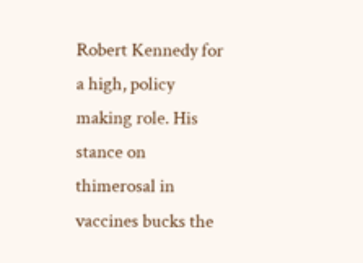Robert Kennedy for a high, policy making role. His stance on thimerosal in vaccines bucks the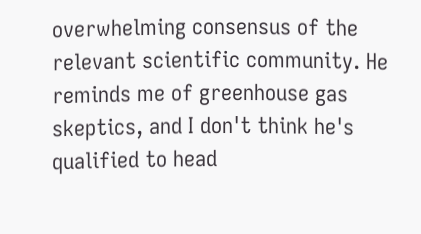overwhelming consensus of the relevant scientific community. He reminds me of greenhouse gas skeptics, and I don't think he's qualified to head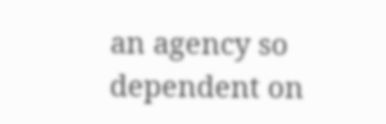an agency so dependent on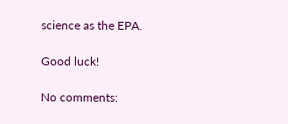science as the EPA.

Good luck!

No comments: